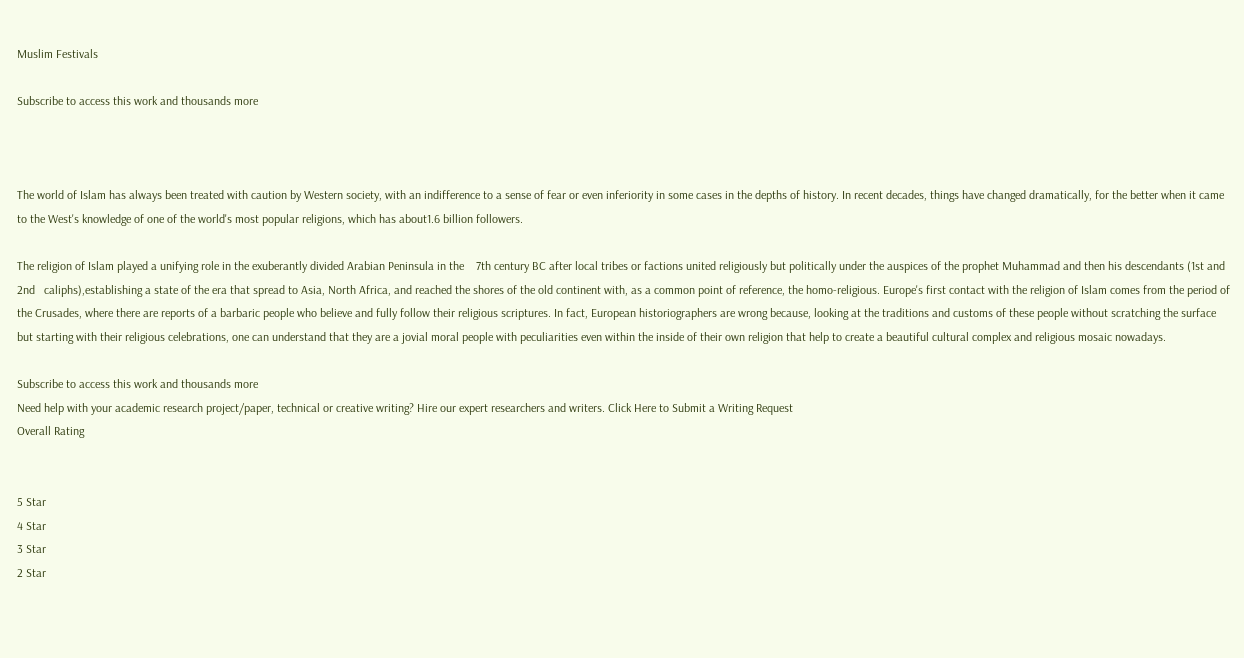Muslim Festivals

Subscribe to access this work and thousands more



The world of Islam has always been treated with caution by Western society, with an indifference to a sense of fear or even inferiority in some cases in the depths of history. In recent decades, things have changed dramatically, for the better when it came to the West's knowledge of one of the world's most popular religions, which has about1.6 billion followers.

The religion of Islam played a unifying role in the exuberantly divided Arabian Peninsula in the    7th century BC after local tribes or factions united religiously but politically under the auspices of the prophet Muhammad and then his descendants (1st and 2nd   caliphs),establishing a state of the era that spread to Asia, North Africa, and reached the shores of the old continent with, as a common point of reference, the homo-religious. Europe's first contact with the religion of Islam comes from the period of the Crusades, where there are reports of a barbaric people who believe and fully follow their religious scriptures. In fact, European historiographers are wrong because, looking at the traditions and customs of these people without scratching the surface but starting with their religious celebrations, one can understand that they are a jovial moral people with peculiarities even within the inside of their own religion that help to create a beautiful cultural complex and religious mosaic nowadays.

Subscribe to access this work and thousands more
Need help with your academic research project/paper, technical or creative writing? Hire our expert researchers and writers. Click Here to Submit a Writing Request
Overall Rating


5 Star
4 Star
3 Star
2 Star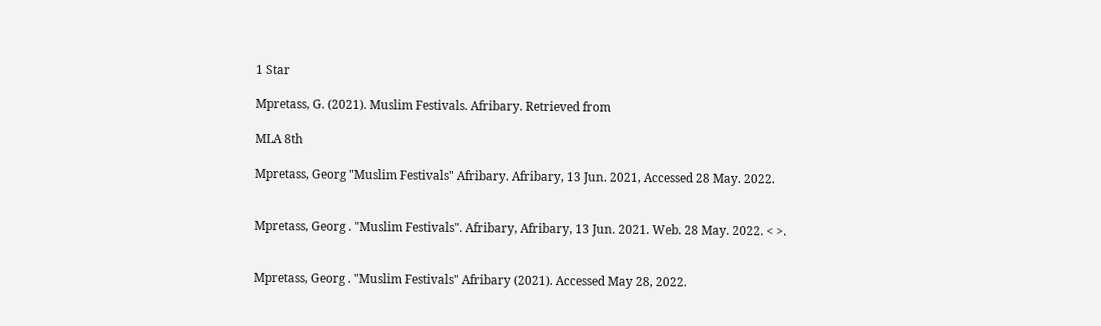1 Star

Mpretass, G. (2021). Muslim Festivals. Afribary. Retrieved from

MLA 8th

Mpretass, Georg "Muslim Festivals" Afribary. Afribary, 13 Jun. 2021, Accessed 28 May. 2022.


Mpretass, Georg . "Muslim Festivals". Afribary, Afribary, 13 Jun. 2021. Web. 28 May. 2022. < >.


Mpretass, Georg . "Muslim Festivals" Afribary (2021). Accessed May 28, 2022.